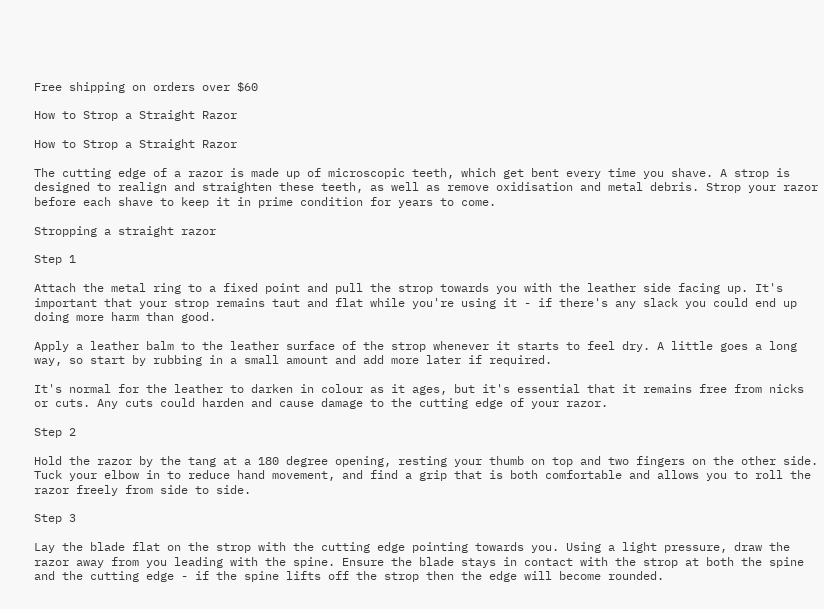Free shipping on orders over $60

How to Strop a Straight Razor

How to Strop a Straight Razor

The cutting edge of a razor is made up of microscopic teeth, which get bent every time you shave. A strop is designed to realign and straighten these teeth, as well as remove oxidisation and metal debris. Strop your razor before each shave to keep it in prime condition for years to come.

Stropping a straight razor

Step 1

Attach the metal ring to a fixed point and pull the strop towards you with the leather side facing up. It's important that your strop remains taut and flat while you're using it - if there's any slack you could end up doing more harm than good.

Apply a leather balm to the leather surface of the strop whenever it starts to feel dry. A little goes a long way, so start by rubbing in a small amount and add more later if required.

It's normal for the leather to darken in colour as it ages, but it's essential that it remains free from nicks or cuts. Any cuts could harden and cause damage to the cutting edge of your razor.

Step 2

Hold the razor by the tang at a 180 degree opening, resting your thumb on top and two fingers on the other side. Tuck your elbow in to reduce hand movement, and find a grip that is both comfortable and allows you to roll the razor freely from side to side.

Step 3

Lay the blade flat on the strop with the cutting edge pointing towards you. Using a light pressure, draw the razor away from you leading with the spine. Ensure the blade stays in contact with the strop at both the spine and the cutting edge - if the spine lifts off the strop then the edge will become rounded.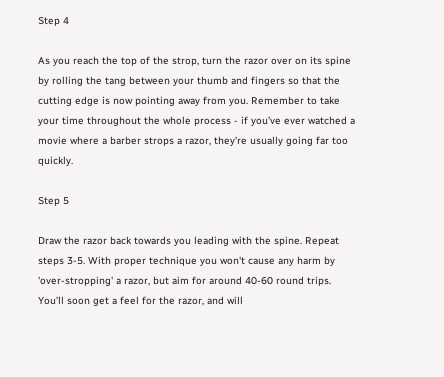Step 4

As you reach the top of the strop, turn the razor over on its spine by rolling the tang between your thumb and fingers so that the cutting edge is now pointing away from you. Remember to take your time throughout the whole process - if you’ve ever watched a movie where a barber strops a razor, they’re usually going far too quickly.

Step 5

Draw the razor back towards you leading with the spine. Repeat steps 3-5. With proper technique you won't cause any harm by 'over-stropping' a razor, but aim for around 40-60 round trips. You’ll soon get a feel for the razor, and will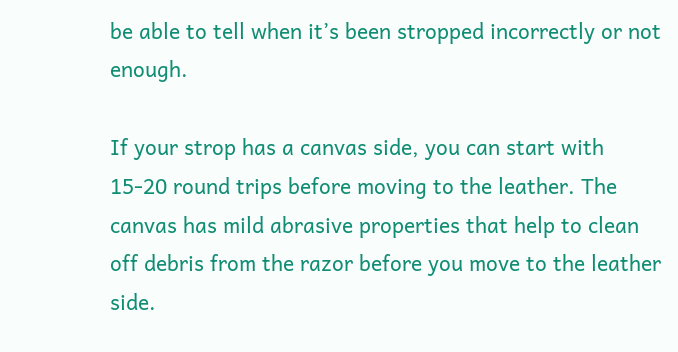be able to tell when it’s been stropped incorrectly or not enough.

If your strop has a canvas side, you can start with 15-20 round trips before moving to the leather. The canvas has mild abrasive properties that help to clean off debris from the razor before you move to the leather side.